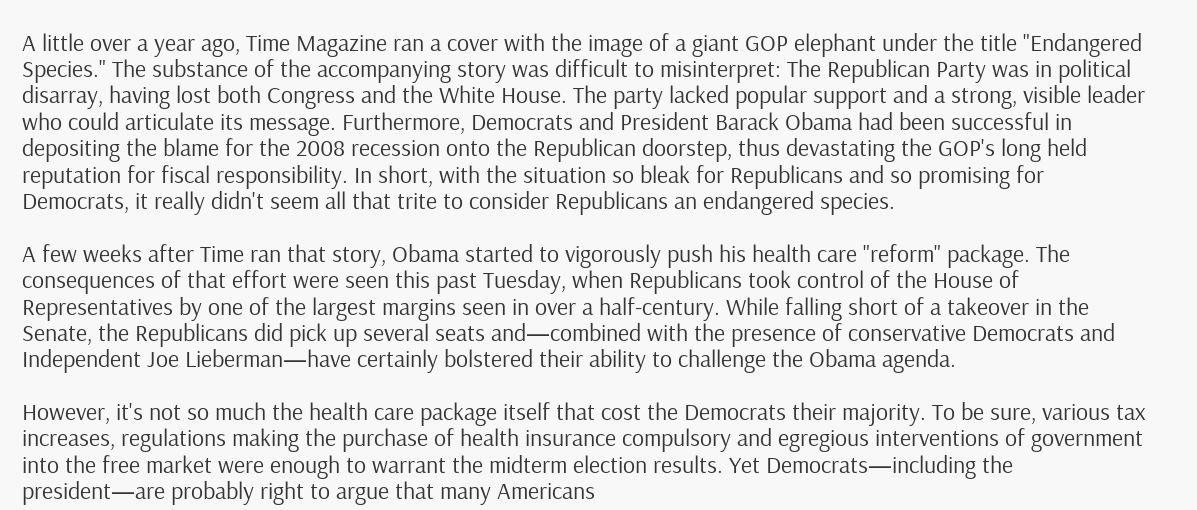A little over a year ago, Time Magazine ran a cover with the image of a giant GOP elephant under the title "Endangered Species." The substance of the accompanying story was difficult to misinterpret: The Republican Party was in political disarray, having lost both Congress and the White House. The party lacked popular support and a strong, visible leader who could articulate its message. Furthermore, Democrats and President Barack Obama had been successful in depositing the blame for the 2008 recession onto the Republican doorstep, thus devastating the GOP's long held reputation for fiscal responsibility. In short, with the situation so bleak for Republicans and so promising for Democrats, it really didn't seem all that trite to consider Republicans an endangered species.

A few weeks after Time ran that story, Obama started to vigorously push his health care "reform" package. The consequences of that effort were seen this past Tuesday, when Republicans took control of the House of Representatives by one of the largest margins seen in over a half-century. While falling short of a takeover in the Senate, the Republicans did pick up several seats and—combined with the presence of conservative Democrats and Independent Joe Lieberman—have certainly bolstered their ability to challenge the Obama agenda.

However, it's not so much the health care package itself that cost the Democrats their majority. To be sure, various tax increases, regulations making the purchase of health insurance compulsory and egregious interventions of government into the free market were enough to warrant the midterm election results. Yet Democrats—including the president—are probably right to argue that many Americans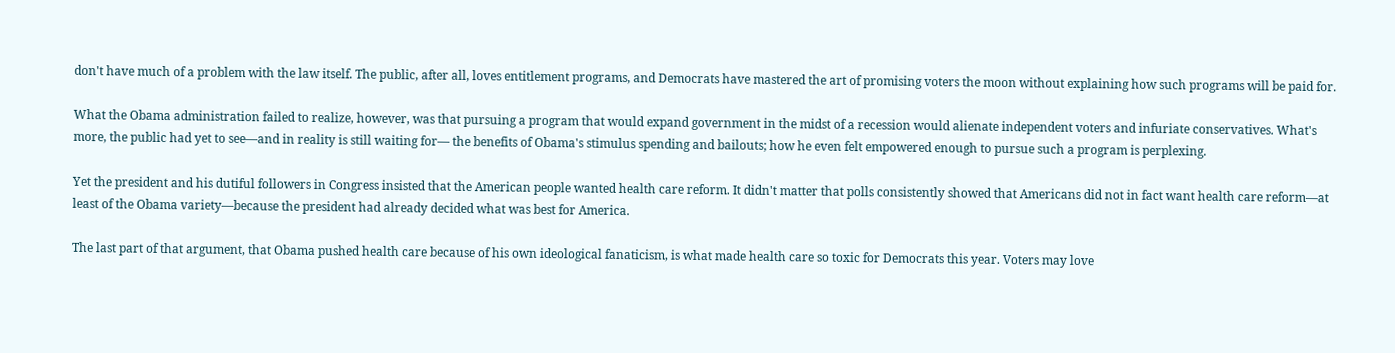don't have much of a problem with the law itself. The public, after all, loves entitlement programs, and Democrats have mastered the art of promising voters the moon without explaining how such programs will be paid for.

What the Obama administration failed to realize, however, was that pursuing a program that would expand government in the midst of a recession would alienate independent voters and infuriate conservatives. What's more, the public had yet to see—and in reality is still waiting for— the benefits of Obama's stimulus spending and bailouts; how he even felt empowered enough to pursue such a program is perplexing.

Yet the president and his dutiful followers in Congress insisted that the American people wanted health care reform. It didn't matter that polls consistently showed that Americans did not in fact want health care reform—at least of the Obama variety—because the president had already decided what was best for America.

The last part of that argument, that Obama pushed health care because of his own ideological fanaticism, is what made health care so toxic for Democrats this year. Voters may love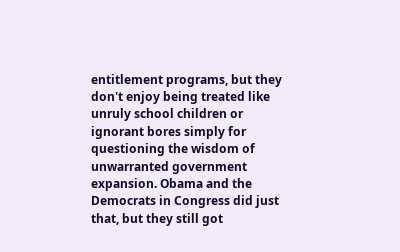entitlement programs, but they don't enjoy being treated like unruly school children or ignorant bores simply for questioning the wisdom of unwarranted government expansion. Obama and the Democrats in Congress did just that, but they still got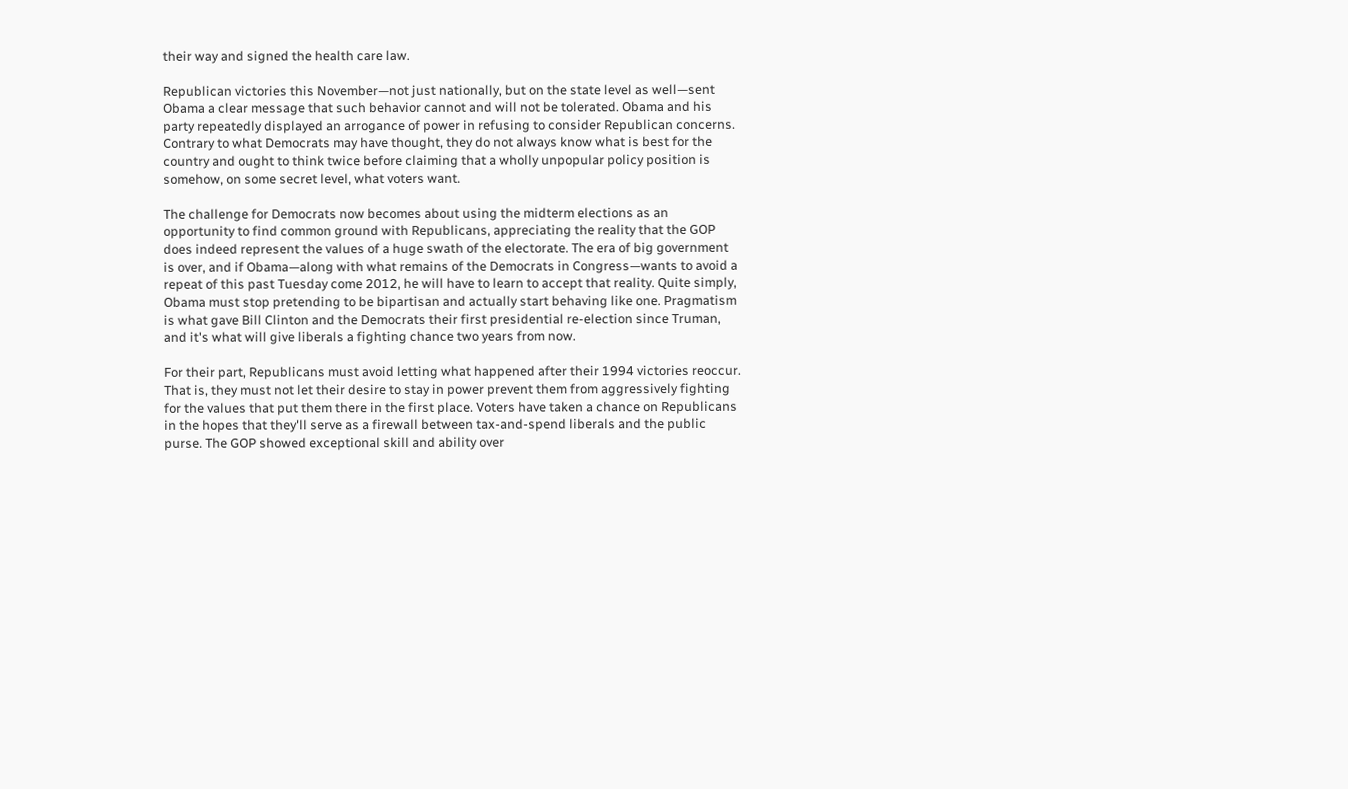their way and signed the health care law.

Republican victories this November—not just nationally, but on the state level as well—sent Obama a clear message that such behavior cannot and will not be tolerated. Obama and his party repeatedly displayed an arrogance of power in refusing to consider Republican concerns. Contrary to what Democrats may have thought, they do not always know what is best for the country and ought to think twice before claiming that a wholly unpopular policy position is somehow, on some secret level, what voters want.

The challenge for Democrats now becomes about using the midterm elections as an opportunity to find common ground with Republicans, appreciating the reality that the GOP does indeed represent the values of a huge swath of the electorate. The era of big government is over, and if Obama—along with what remains of the Democrats in Congress—wants to avoid a repeat of this past Tuesday come 2012, he will have to learn to accept that reality. Quite simply, Obama must stop pretending to be bipartisan and actually start behaving like one. Pragmatism is what gave Bill Clinton and the Democrats their first presidential re-election since Truman, and it's what will give liberals a fighting chance two years from now.

For their part, Republicans must avoid letting what happened after their 1994 victories reoccur. That is, they must not let their desire to stay in power prevent them from aggressively fighting for the values that put them there in the first place. Voters have taken a chance on Republicans in the hopes that they'll serve as a firewall between tax-and-spend liberals and the public purse. The GOP showed exceptional skill and ability over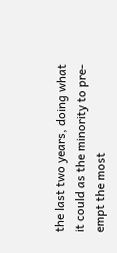the last two years, doing what it could as the minority to pre-empt the most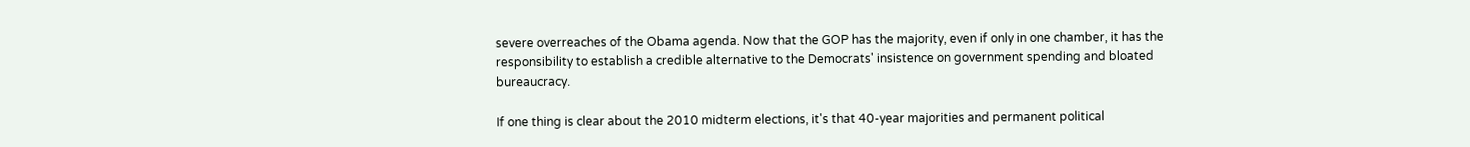severe overreaches of the Obama agenda. Now that the GOP has the majority, even if only in one chamber, it has the responsibility to establish a credible alternative to the Democrats' insistence on government spending and bloated bureaucracy.

If one thing is clear about the 2010 midterm elections, it's that 40-year majorities and permanent political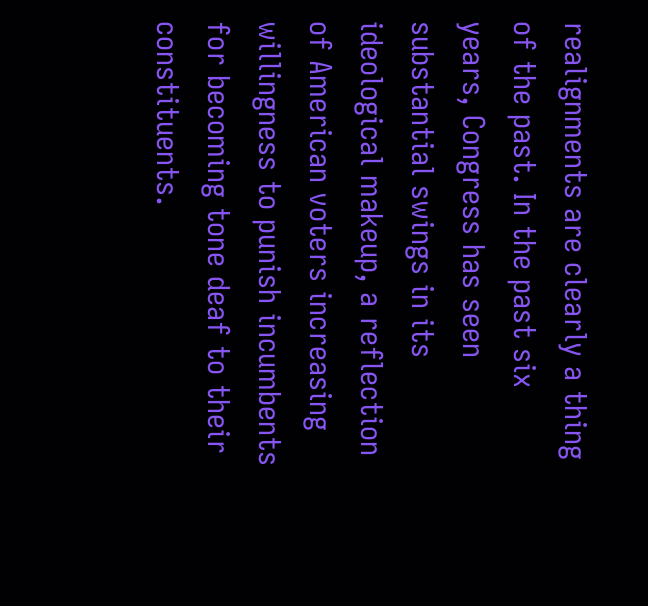realignments are clearly a thing of the past. In the past six years, Congress has seen substantial swings in its ideological makeup, a reflection of American voters increasing willingness to punish incumbents for becoming tone deaf to their constituents.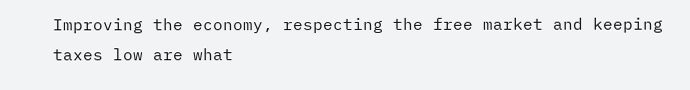Improving the economy, respecting the free market and keeping taxes low are what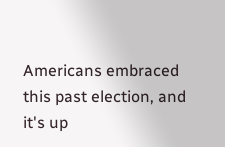Americans embraced this past election, and it's up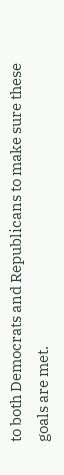to both Democrats and Republicans to make sure these goals are met.